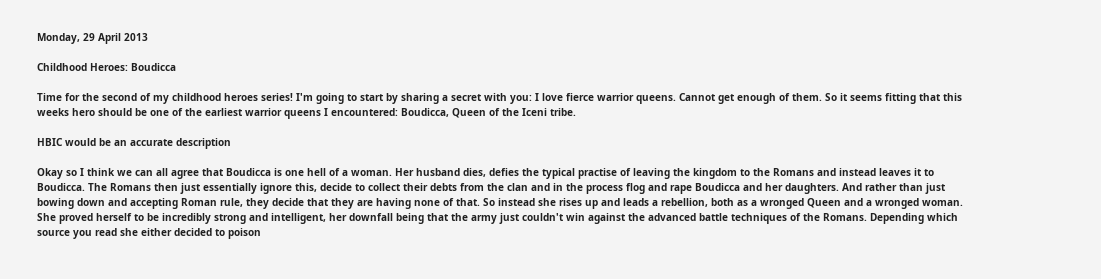Monday, 29 April 2013

Childhood Heroes: Boudicca

Time for the second of my childhood heroes series! I'm going to start by sharing a secret with you: I love fierce warrior queens. Cannot get enough of them. So it seems fitting that this weeks hero should be one of the earliest warrior queens I encountered: Boudicca, Queen of the Iceni tribe.

HBIC would be an accurate description

Okay so I think we can all agree that Boudicca is one hell of a woman. Her husband dies, defies the typical practise of leaving the kingdom to the Romans and instead leaves it to Boudicca. The Romans then just essentially ignore this, decide to collect their debts from the clan and in the process flog and rape Boudicca and her daughters. And rather than just bowing down and accepting Roman rule, they decide that they are having none of that. So instead she rises up and leads a rebellion, both as a wronged Queen and a wronged woman. She proved herself to be incredibly strong and intelligent, her downfall being that the army just couldn't win against the advanced battle techniques of the Romans. Depending which source you read she either decided to poison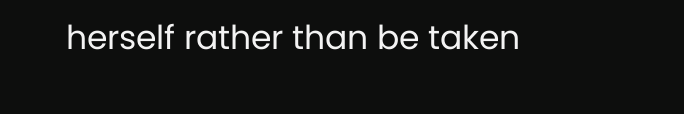herself rather than be taken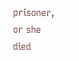prisoner, or she died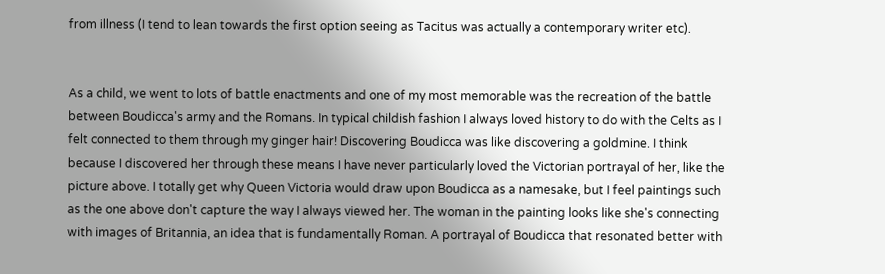from illness (I tend to lean towards the first option seeing as Tacitus was actually a contemporary writer etc).


As a child, we went to lots of battle enactments and one of my most memorable was the recreation of the battle between Boudicca's army and the Romans. In typical childish fashion I always loved history to do with the Celts as I felt connected to them through my ginger hair! Discovering Boudicca was like discovering a goldmine. I think because I discovered her through these means I have never particularly loved the Victorian portrayal of her, like the picture above. I totally get why Queen Victoria would draw upon Boudicca as a namesake, but I feel paintings such as the one above don't capture the way I always viewed her. The woman in the painting looks like she's connecting with images of Britannia, an idea that is fundamentally Roman. A portrayal of Boudicca that resonated better with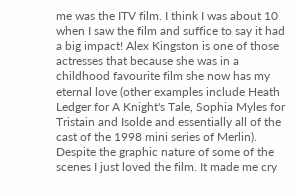me was the ITV film. I think I was about 10 when I saw the film and suffice to say it had a big impact! Alex Kingston is one of those actresses that because she was in a childhood favourite film she now has my eternal love (other examples include Heath Ledger for A Knight's Tale, Sophia Myles for Tristain and Isolde and essentially all of the cast of the 1998 mini series of Merlin). Despite the graphic nature of some of the scenes I just loved the film. It made me cry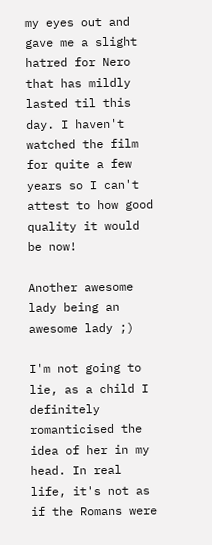my eyes out and gave me a slight hatred for Nero that has mildly lasted til this day. I haven't watched the film for quite a few years so I can't attest to how good quality it would be now!

Another awesome lady being an awesome lady ;)

I'm not going to lie, as a child I definitely romanticised the idea of her in my head. In real life, it's not as if the Romans were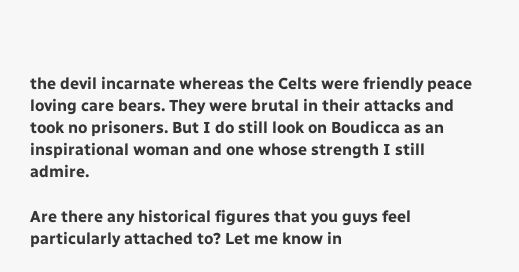the devil incarnate whereas the Celts were friendly peace loving care bears. They were brutal in their attacks and took no prisoners. But I do still look on Boudicca as an inspirational woman and one whose strength I still admire.

Are there any historical figures that you guys feel particularly attached to? Let me know in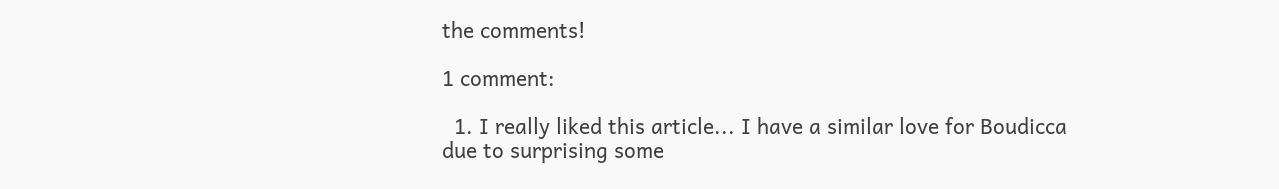the comments!

1 comment:

  1. I really liked this article... I have a similar love for Boudicca due to surprising some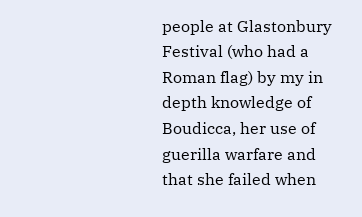people at Glastonbury Festival (who had a Roman flag) by my in depth knowledge of Boudicca, her use of guerilla warfare and that she failed when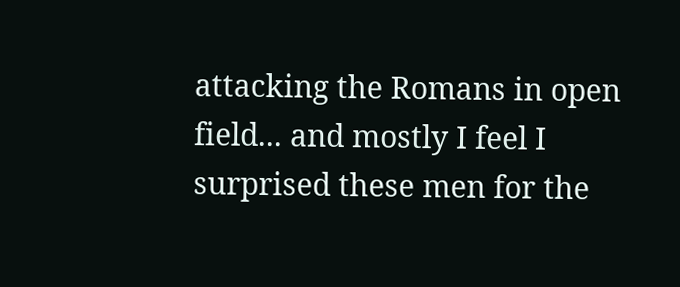attacking the Romans in open field... and mostly I feel I surprised these men for the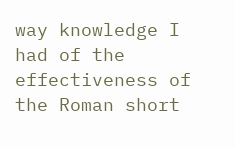way knowledge I had of the effectiveness of the Roman short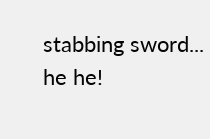stabbing sword... he he!